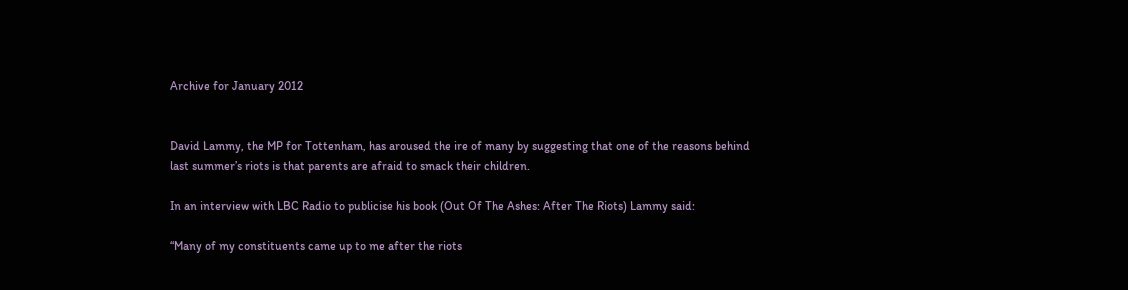Archive for January 2012


David Lammy, the MP for Tottenham, has aroused the ire of many by suggesting that one of the reasons behind last summer’s riots is that parents are afraid to smack their children.

In an interview with LBC Radio to publicise his book (Out Of The Ashes: After The Riots) Lammy said:

“Many of my constituents came up to me after the riots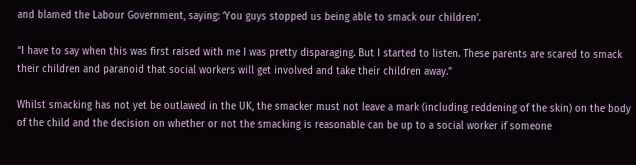and blamed the Labour Government, saying: ‘You guys stopped us being able to smack our children’.

“I have to say when this was first raised with me I was pretty disparaging. But I started to listen. These parents are scared to smack their children and paranoid that social workers will get involved and take their children away.”

Whilst smacking has not yet be outlawed in the UK, the smacker must not leave a mark (including reddening of the skin) on the body of the child and the decision on whether or not the smacking is reasonable can be up to a social worker if someone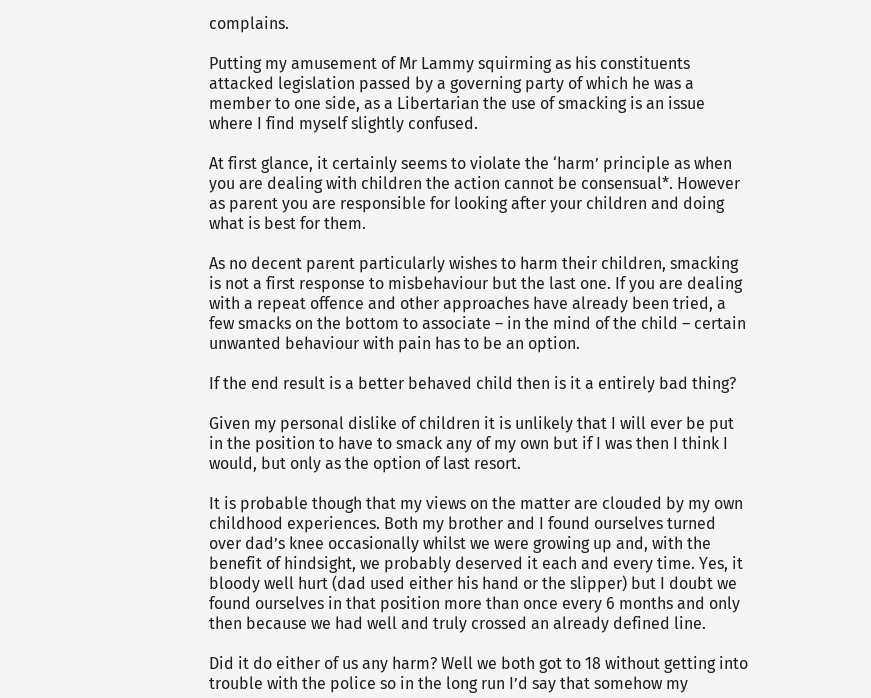complains.

Putting my amusement of Mr Lammy squirming as his constituents attacked legislation passed by a governing party of which he was a member to one side, as a Libertarian the use of smacking is an issue where I find myself slightly confused.

At first glance, it certainly seems to violate the ‘harm’ principle as when you are dealing with children the action cannot be consensual*. However as parent you are responsible for looking after your children and doing what is best for them.

As no decent parent particularly wishes to harm their children, smacking is not a first response to misbehaviour but the last one. If you are dealing with a repeat offence and other approaches have already been tried, a few smacks on the bottom to associate – in the mind of the child – certain unwanted behaviour with pain has to be an option.

If the end result is a better behaved child then is it a entirely bad thing?

Given my personal dislike of children it is unlikely that I will ever be put in the position to have to smack any of my own but if I was then I think I would, but only as the option of last resort.

It is probable though that my views on the matter are clouded by my own childhood experiences. Both my brother and I found ourselves turned over dad’s knee occasionally whilst we were growing up and, with the benefit of hindsight, we probably deserved it each and every time. Yes, it bloody well hurt (dad used either his hand or the slipper) but I doubt we found ourselves in that position more than once every 6 months and only then because we had well and truly crossed an already defined line.

Did it do either of us any harm? Well we both got to 18 without getting into trouble with the police so in the long run I’d say that somehow my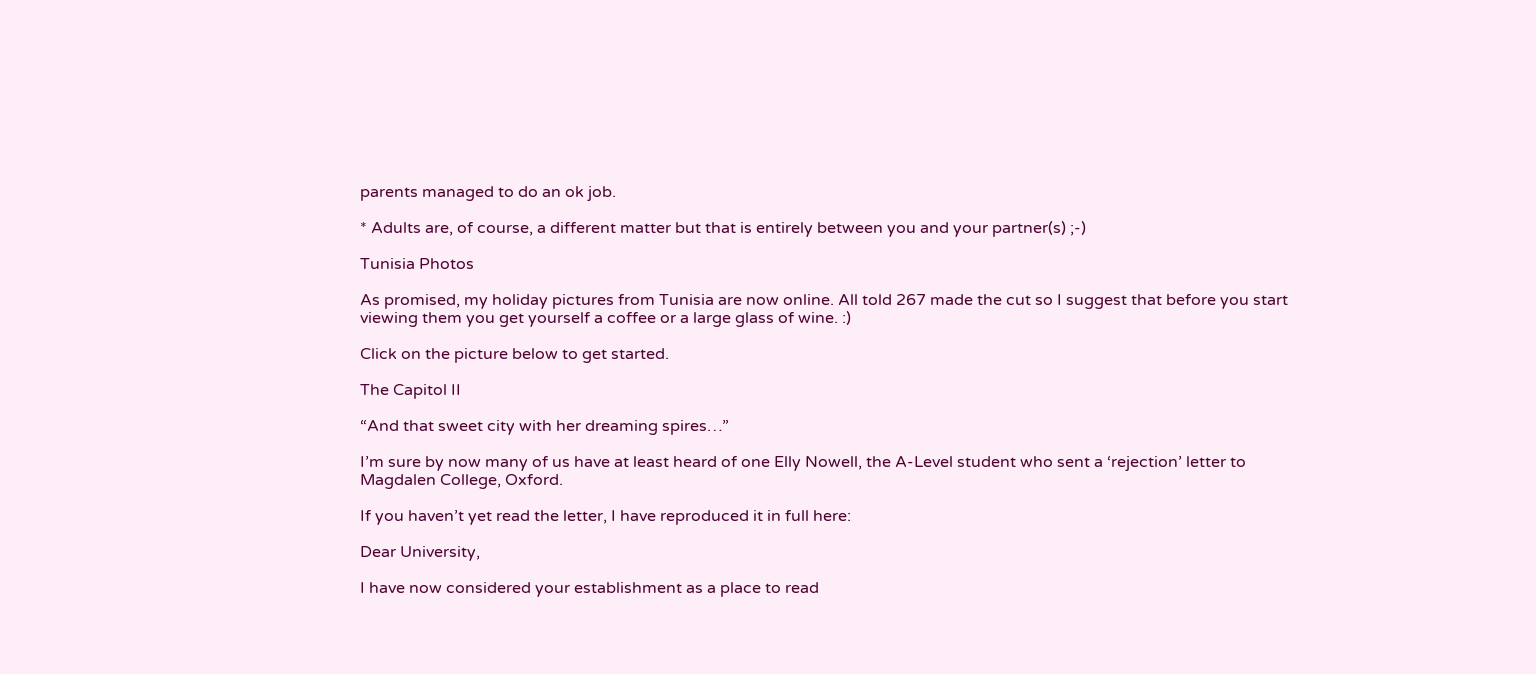parents managed to do an ok job.

* Adults are, of course, a different matter but that is entirely between you and your partner(s) ;-)

Tunisia Photos

As promised, my holiday pictures from Tunisia are now online. All told 267 made the cut so I suggest that before you start viewing them you get yourself a coffee or a large glass of wine. :)

Click on the picture below to get started.

The Capitol II

“And that sweet city with her dreaming spires…”

I’m sure by now many of us have at least heard of one Elly Nowell, the A-Level student who sent a ‘rejection’ letter to Magdalen College, Oxford.

If you haven’t yet read the letter, I have reproduced it in full here:

Dear University,

I have now considered your establishment as a place to read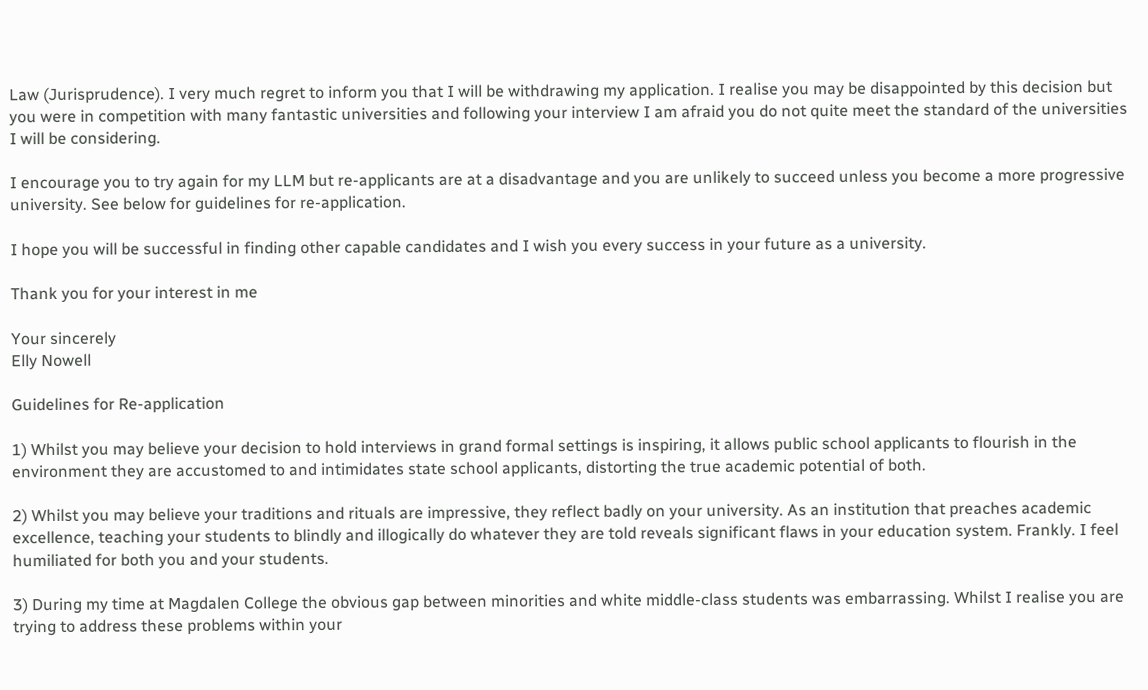Law (Jurisprudence). I very much regret to inform you that I will be withdrawing my application. I realise you may be disappointed by this decision but you were in competition with many fantastic universities and following your interview I am afraid you do not quite meet the standard of the universities I will be considering.

I encourage you to try again for my LLM but re-applicants are at a disadvantage and you are unlikely to succeed unless you become a more progressive university. See below for guidelines for re-application.

I hope you will be successful in finding other capable candidates and I wish you every success in your future as a university.

Thank you for your interest in me

Your sincerely
Elly Nowell

Guidelines for Re-application

1) Whilst you may believe your decision to hold interviews in grand formal settings is inspiring, it allows public school applicants to flourish in the environment they are accustomed to and intimidates state school applicants, distorting the true academic potential of both.

2) Whilst you may believe your traditions and rituals are impressive, they reflect badly on your university. As an institution that preaches academic excellence, teaching your students to blindly and illogically do whatever they are told reveals significant flaws in your education system. Frankly. I feel humiliated for both you and your students.

3) During my time at Magdalen College the obvious gap between minorities and white middle-class students was embarrassing. Whilst I realise you are trying to address these problems within your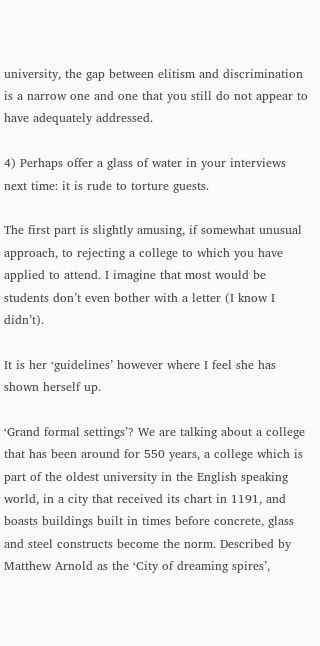university, the gap between elitism and discrimination is a narrow one and one that you still do not appear to have adequately addressed.

4) Perhaps offer a glass of water in your interviews next time: it is rude to torture guests.

The first part is slightly amusing, if somewhat unusual approach, to rejecting a college to which you have applied to attend. I imagine that most would be students don’t even bother with a letter (I know I didn’t).

It is her ‘guidelines’ however where I feel she has shown herself up.

‘Grand formal settings’? We are talking about a college that has been around for 550 years, a college which is part of the oldest university in the English speaking world, in a city that received its chart in 1191, and boasts buildings built in times before concrete, glass and steel constructs become the norm. Described by Matthew Arnold as the ‘City of dreaming spires’,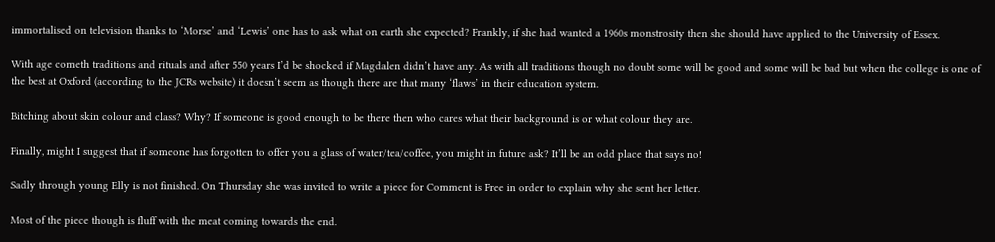immortalised on television thanks to ‘Morse’ and ‘Lewis’ one has to ask what on earth she expected? Frankly, if she had wanted a 1960s monstrosity then she should have applied to the University of Essex.

With age cometh traditions and rituals and after 550 years I’d be shocked if Magdalen didn’t have any. As with all traditions though no doubt some will be good and some will be bad but when the college is one of the best at Oxford (according to the JCRs website) it doesn’t seem as though there are that many ‘flaws’ in their education system.

Bitching about skin colour and class? Why? If someone is good enough to be there then who cares what their background is or what colour they are.

Finally, might I suggest that if someone has forgotten to offer you a glass of water/tea/coffee, you might in future ask? It’ll be an odd place that says no!

Sadly through young Elly is not finished. On Thursday she was invited to write a piece for Comment is Free in order to explain why she sent her letter.

Most of the piece though is fluff with the meat coming towards the end.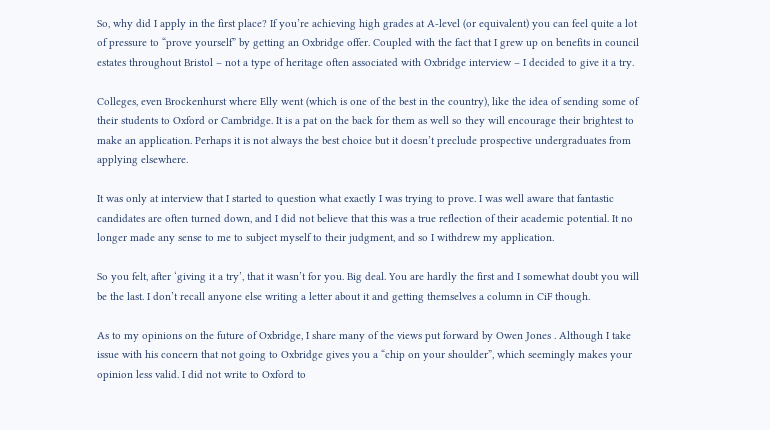So, why did I apply in the first place? If you’re achieving high grades at A-level (or equivalent) you can feel quite a lot of pressure to “prove yourself” by getting an Oxbridge offer. Coupled with the fact that I grew up on benefits in council estates throughout Bristol – not a type of heritage often associated with Oxbridge interview – I decided to give it a try.

Colleges, even Brockenhurst where Elly went (which is one of the best in the country), like the idea of sending some of their students to Oxford or Cambridge. It is a pat on the back for them as well so they will encourage their brightest to make an application. Perhaps it is not always the best choice but it doesn’t preclude prospective undergraduates from applying elsewhere.

It was only at interview that I started to question what exactly I was trying to prove. I was well aware that fantastic candidates are often turned down, and I did not believe that this was a true reflection of their academic potential. It no longer made any sense to me to subject myself to their judgment, and so I withdrew my application.

So you felt, after ‘giving it a try’, that it wasn’t for you. Big deal. You are hardly the first and I somewhat doubt you will be the last. I don’t recall anyone else writing a letter about it and getting themselves a column in CiF though.

As to my opinions on the future of Oxbridge, I share many of the views put forward by Owen Jones . Although I take issue with his concern that not going to Oxbridge gives you a “chip on your shoulder”, which seemingly makes your opinion less valid. I did not write to Oxford to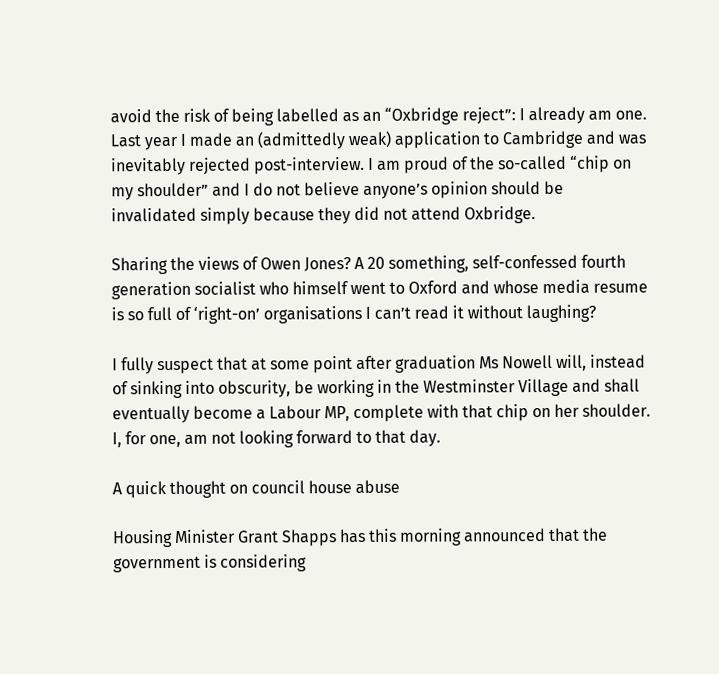avoid the risk of being labelled as an “Oxbridge reject”: I already am one. Last year I made an (admittedly weak) application to Cambridge and was inevitably rejected post-interview. I am proud of the so-called “chip on my shoulder” and I do not believe anyone’s opinion should be invalidated simply because they did not attend Oxbridge.

Sharing the views of Owen Jones? A 20 something, self-confessed fourth generation socialist who himself went to Oxford and whose media resume is so full of ‘right-on’ organisations I can’t read it without laughing?

I fully suspect that at some point after graduation Ms Nowell will, instead of sinking into obscurity, be working in the Westminster Village and shall eventually become a Labour MP, complete with that chip on her shoulder. I, for one, am not looking forward to that day.

A quick thought on council house abuse

Housing Minister Grant Shapps has this morning announced that the government is considering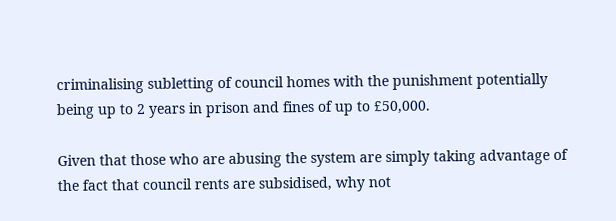criminalising subletting of council homes with the punishment potentially being up to 2 years in prison and fines of up to £50,000.

Given that those who are abusing the system are simply taking advantage of the fact that council rents are subsidised, why not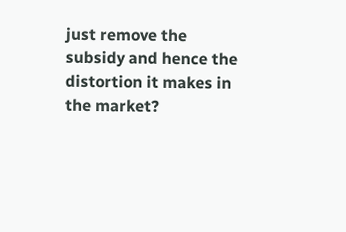just remove the subsidy and hence the distortion it makes in the market?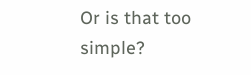Or is that too simple?